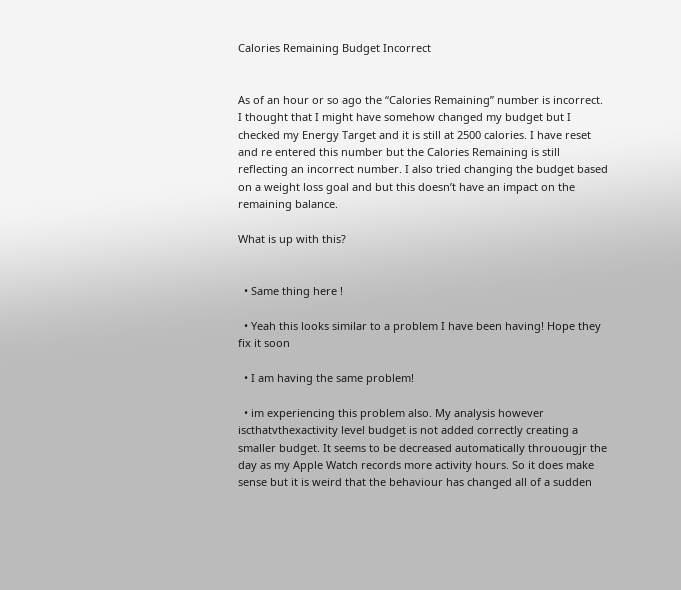Calories Remaining Budget Incorrect


As of an hour or so ago the “Calories Remaining” number is incorrect. I thought that I might have somehow changed my budget but I checked my Energy Target and it is still at 2500 calories. I have reset and re entered this number but the Calories Remaining is still reflecting an incorrect number. I also tried changing the budget based on a weight loss goal and but this doesn’t have an impact on the remaining balance.

What is up with this?


  • Same thing here !

  • Yeah this looks similar to a problem I have been having! Hope they fix it soon

  • I am having the same problem!

  • im experiencing this problem also. My analysis however iscthatvthexactivity level budget is not added correctly creating a smaller budget. It seems to be decreased automatically throuougjr the day as my Apple Watch records more activity hours. So it does make sense but it is weird that the behaviour has changed all of a sudden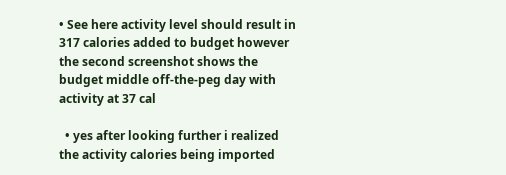• See here activity level should result in 317 calories added to budget however the second screenshot shows the budget middle off-the-peg day with activity at 37 cal

  • yes after looking further i realized the activity calories being imported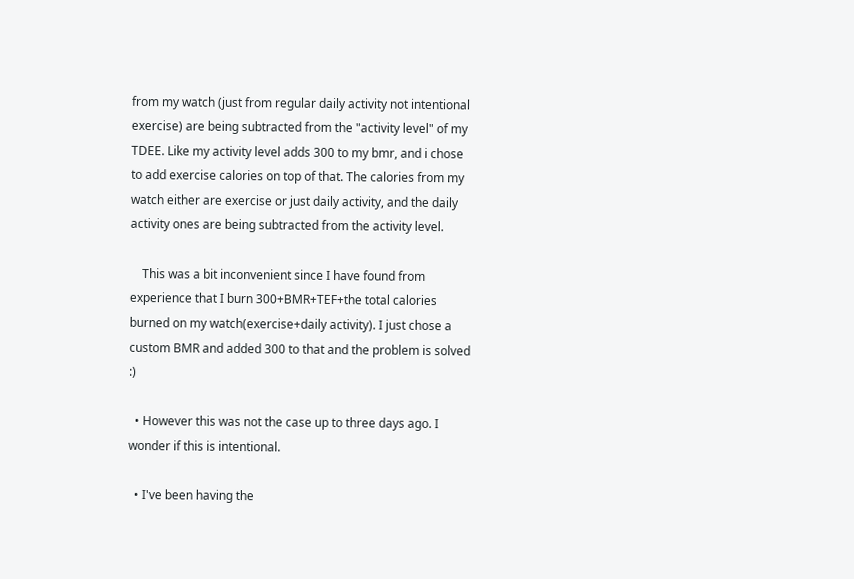from my watch (just from regular daily activity not intentional exercise) are being subtracted from the "activity level" of my TDEE. Like my activity level adds 300 to my bmr, and i chose to add exercise calories on top of that. The calories from my watch either are exercise or just daily activity, and the daily activity ones are being subtracted from the activity level.

    This was a bit inconvenient since I have found from experience that I burn 300+BMR+TEF+the total calories burned on my watch(exercise+daily activity). I just chose a custom BMR and added 300 to that and the problem is solved :)

  • However this was not the case up to three days ago. I wonder if this is intentional.

  • I've been having the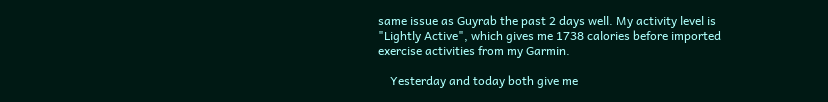same issue as Guyrab the past 2 days well. My activity level is "Lightly Active", which gives me 1738 calories before imported exercise activities from my Garmin.

    Yesterday and today both give me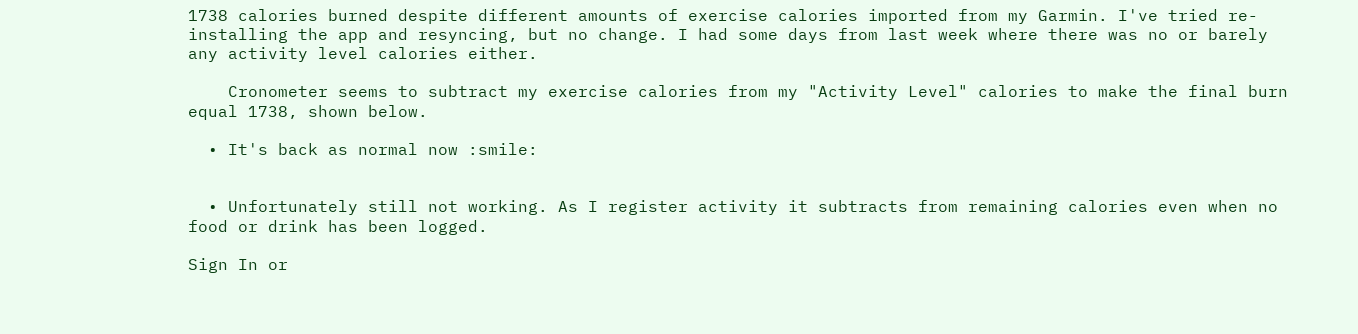1738 calories burned despite different amounts of exercise calories imported from my Garmin. I've tried re-installing the app and resyncing, but no change. I had some days from last week where there was no or barely any activity level calories either.

    Cronometer seems to subtract my exercise calories from my "Activity Level" calories to make the final burn equal 1738, shown below.

  • It's back as normal now :smile:


  • Unfortunately still not working. As I register activity it subtracts from remaining calories even when no food or drink has been logged.

Sign In or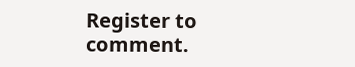Register to comment.